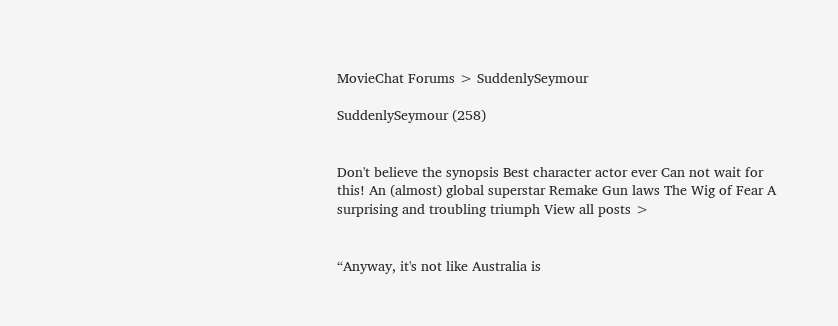MovieChat Forums > SuddenlySeymour

SuddenlySeymour (258)


Don't believe the synopsis Best character actor ever Can not wait for this! An (almost) global superstar Remake Gun laws The Wig of Fear A surprising and troubling triumph View all posts >


“Anyway, it's not like Australia is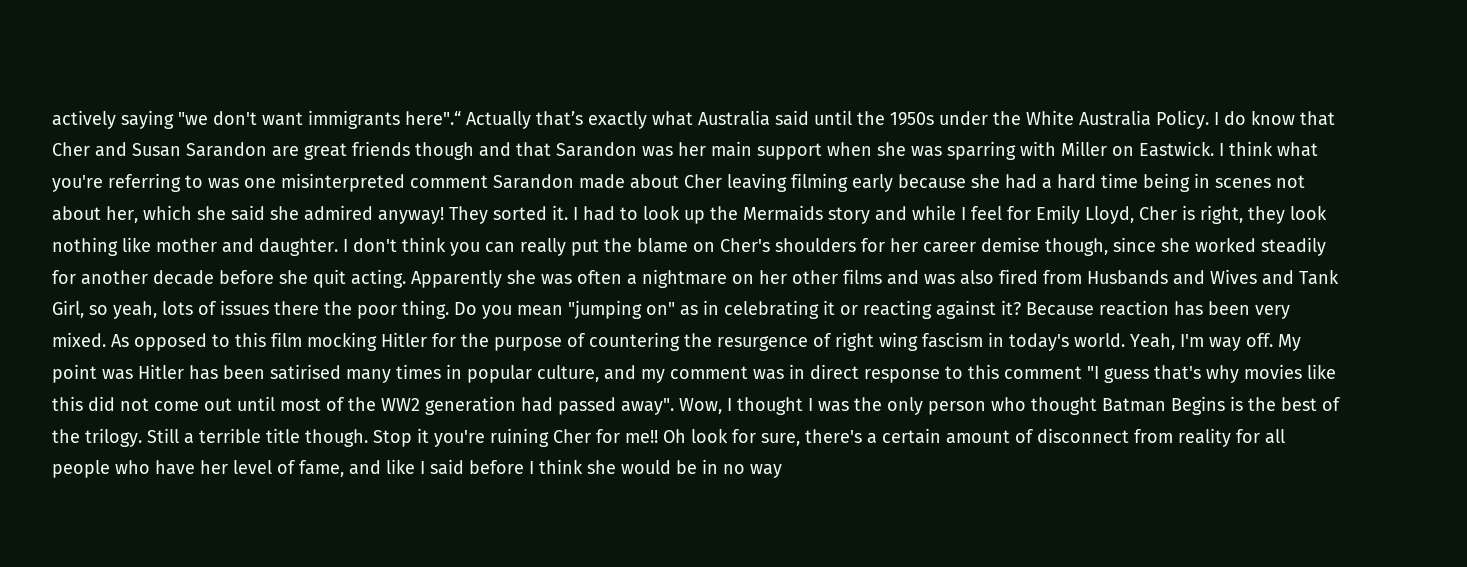actively saying "we don't want immigrants here".“ Actually that’s exactly what Australia said until the 1950s under the White Australia Policy. I do know that Cher and Susan Sarandon are great friends though and that Sarandon was her main support when she was sparring with Miller on Eastwick. I think what you're referring to was one misinterpreted comment Sarandon made about Cher leaving filming early because she had a hard time being in scenes not about her, which she said she admired anyway! They sorted it. I had to look up the Mermaids story and while I feel for Emily Lloyd, Cher is right, they look nothing like mother and daughter. I don't think you can really put the blame on Cher's shoulders for her career demise though, since she worked steadily for another decade before she quit acting. Apparently she was often a nightmare on her other films and was also fired from Husbands and Wives and Tank Girl, so yeah, lots of issues there the poor thing. Do you mean "jumping on" as in celebrating it or reacting against it? Because reaction has been very mixed. As opposed to this film mocking Hitler for the purpose of countering the resurgence of right wing fascism in today's world. Yeah, I'm way off. My point was Hitler has been satirised many times in popular culture, and my comment was in direct response to this comment "I guess that's why movies like this did not come out until most of the WW2 generation had passed away". Wow, I thought I was the only person who thought Batman Begins is the best of the trilogy. Still a terrible title though. Stop it you're ruining Cher for me!! Oh look for sure, there's a certain amount of disconnect from reality for all people who have her level of fame, and like I said before I think she would be in no way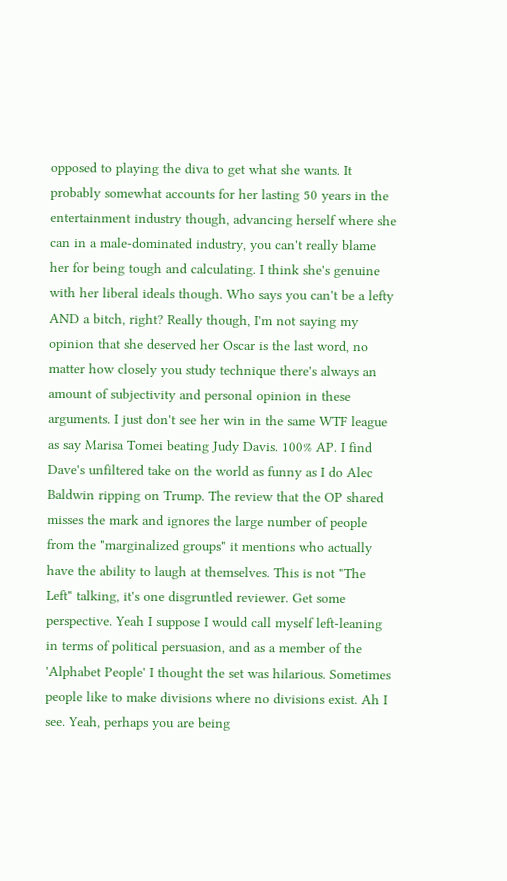opposed to playing the diva to get what she wants. It probably somewhat accounts for her lasting 50 years in the entertainment industry though, advancing herself where she can in a male-dominated industry, you can't really blame her for being tough and calculating. I think she's genuine with her liberal ideals though. Who says you can't be a lefty AND a bitch, right? Really though, I'm not saying my opinion that she deserved her Oscar is the last word, no matter how closely you study technique there's always an amount of subjectivity and personal opinion in these arguments. I just don't see her win in the same WTF league as say Marisa Tomei beating Judy Davis. 100% AP. I find Dave's unfiltered take on the world as funny as I do Alec Baldwin ripping on Trump. The review that the OP shared misses the mark and ignores the large number of people from the "marginalized groups" it mentions who actually have the ability to laugh at themselves. This is not "The Left" talking, it's one disgruntled reviewer. Get some perspective. Yeah I suppose I would call myself left-leaning in terms of political persuasion, and as a member of the 'Alphabet People' I thought the set was hilarious. Sometimes people like to make divisions where no divisions exist. Ah I see. Yeah, perhaps you are being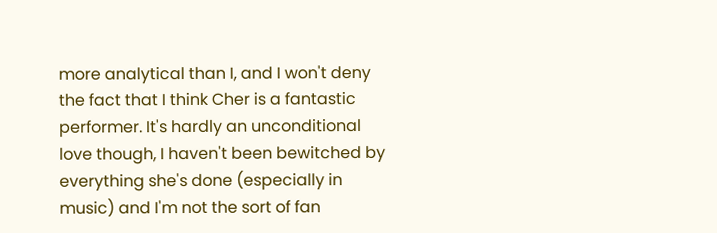more analytical than I, and I won't deny the fact that I think Cher is a fantastic performer. It's hardly an unconditional love though, I haven't been bewitched by everything she's done (especially in music) and I'm not the sort of fan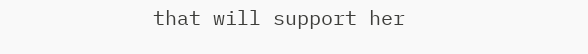that will support her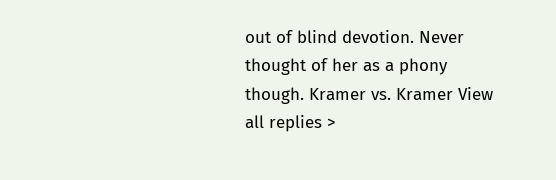out of blind devotion. Never thought of her as a phony though. Kramer vs. Kramer View all replies >